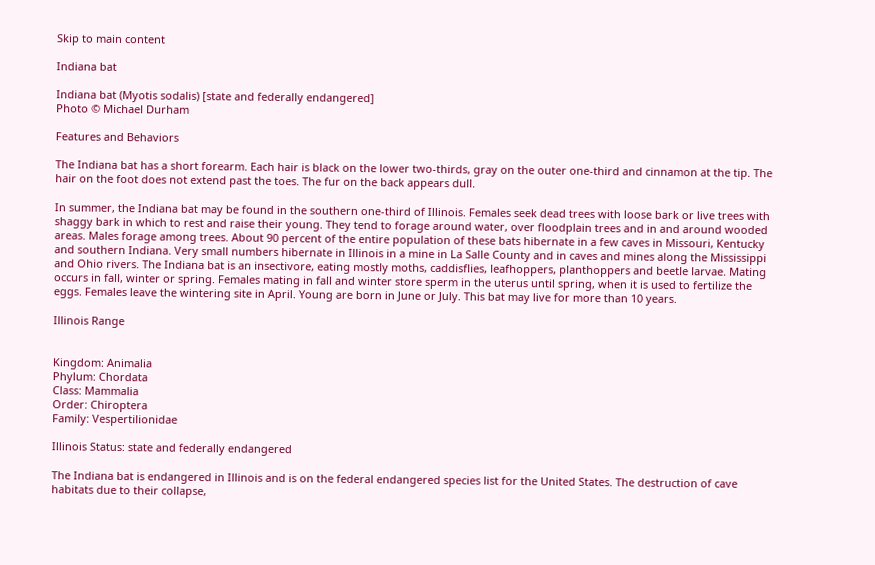Skip to main content

Indiana bat

Indiana bat (Myotis sodalis) [state and federally endangered]
Photo © Michael Durham

Features and Behaviors

The Indiana bat has a short forearm. Each hair is black on the lower two-thirds, gray on the outer one-third and cinnamon at the tip. The hair on the foot does not extend past the toes. The fur on the back appears dull.

In summer, the Indiana bat may be found in the southern one-third of Illinois. Females seek dead trees with loose bark or live trees with shaggy bark in which to rest and raise their young. They tend to forage around water, over floodplain trees and in and around wooded areas. Males forage among trees. About 90 percent of the entire population of these bats hibernate in a few caves in Missouri, Kentucky and southern Indiana. Very small numbers hibernate in Illinois in a mine in La Salle County and in caves and mines along the Mississippi and Ohio rivers. The Indiana bat is an insectivore, eating mostly moths, caddisflies, leafhoppers, planthoppers and beetle larvae. Mating occurs in fall, winter or spring. Females mating in fall and winter store sperm in the uterus until spring, when it is used to fertilize the eggs. Females leave the wintering site in April. Young are born in June or July. This bat may live for more than 10 years.

Illinois Range


Kingdom: Animalia
Phylum: Chordata
Class: Mammalia
Order: Chiroptera
Family: Vespertilionidae

Illinois Status: state and federally endangered

The Indiana bat is endangered in Illinois and is on the federal endangered species list for the United States. The destruction of cave habitats due to their collapse,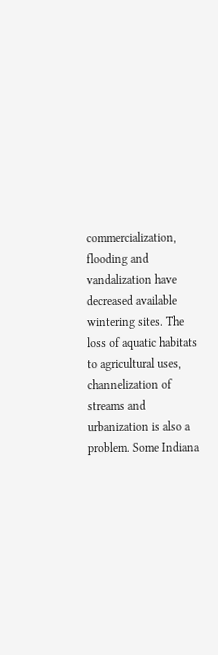commercialization, flooding and vandalization have decreased available wintering sites. The loss of aquatic habitats to agricultural uses, channelization of streams and urbanization is also a problem. Some Indiana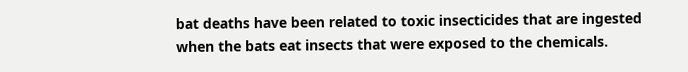bat deaths have been related to toxic insecticides that are ingested when the bats eat insects that were exposed to the chemicals.